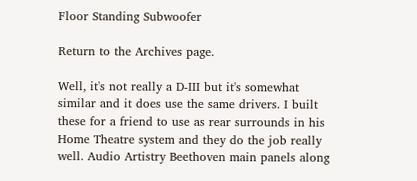Floor Standing Subwoofer

Return to the Archives page.

Well, it's not really a D-III but it's somewhat similar and it does use the same drivers. I built these for a friend to use as rear surrounds in his Home Theatre system and they do the job really well. Audio Artistry Beethoven main panels along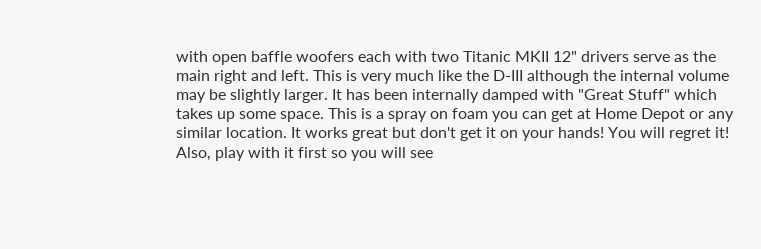with open baffle woofers each with two Titanic MKII 12" drivers serve as the main right and left. This is very much like the D-III although the internal volume may be slightly larger. It has been internally damped with "Great Stuff" which takes up some space. This is a spray on foam you can get at Home Depot or any similar location. It works great but don't get it on your hands! You will regret it! Also, play with it first so you will see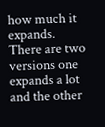how much it expands. There are two versions one expands a lot and the other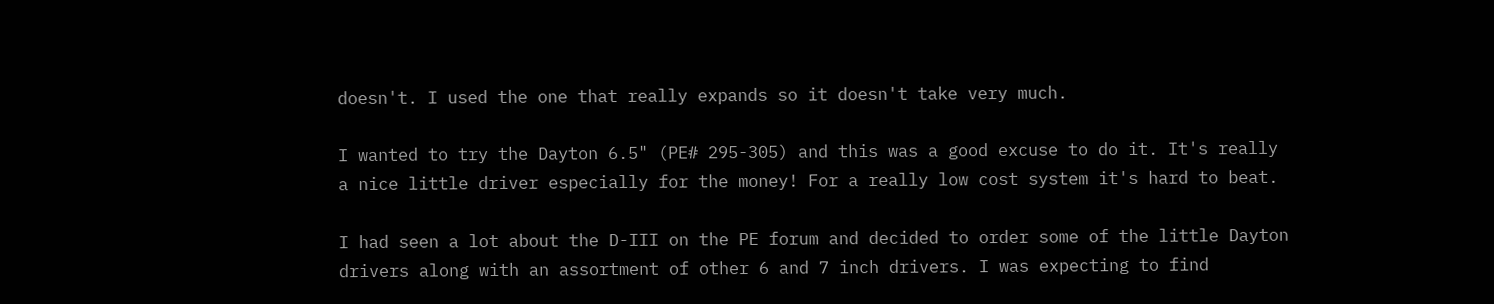doesn't. I used the one that really expands so it doesn't take very much.

I wanted to try the Dayton 6.5" (PE# 295-305) and this was a good excuse to do it. It's really a nice little driver especially for the money! For a really low cost system it's hard to beat.

I had seen a lot about the D-III on the PE forum and decided to order some of the little Dayton drivers along with an assortment of other 6 and 7 inch drivers. I was expecting to find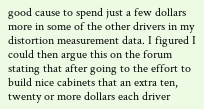good cause to spend just a few dollars more in some of the other drivers in my distortion measurement data. I figured I could then argue this on the forum stating that after going to the effort to build nice cabinets that an extra ten, twenty or more dollars each driver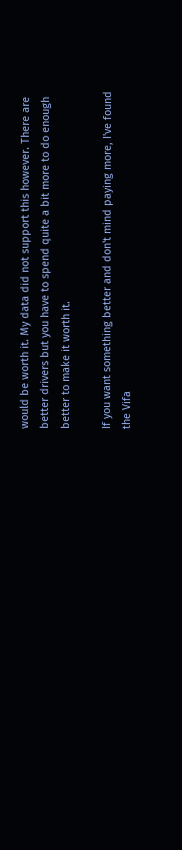would be worth it. My data did not support this however. There are better drivers but you have to spend quite a bit more to do enough better to make it worth it.

If you want something better and don't mind paying more, I've found the Vifa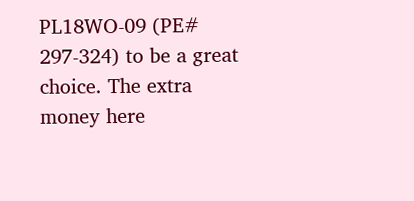PL18WO-09 (PE# 297-324) to be a great choice. The extra money here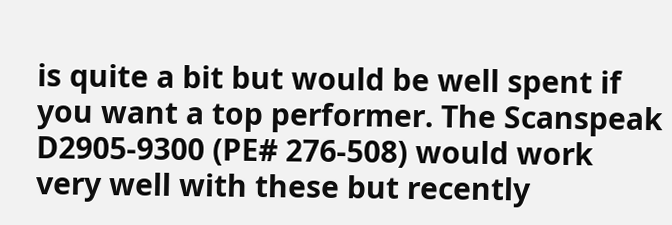is quite a bit but would be well spent if you want a top performer. The Scanspeak D2905-9300 (PE# 276-508) would work very well with these but recently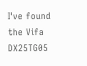I've found the Vifa DX25TG05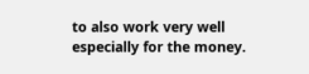to also work very well especially for the money.